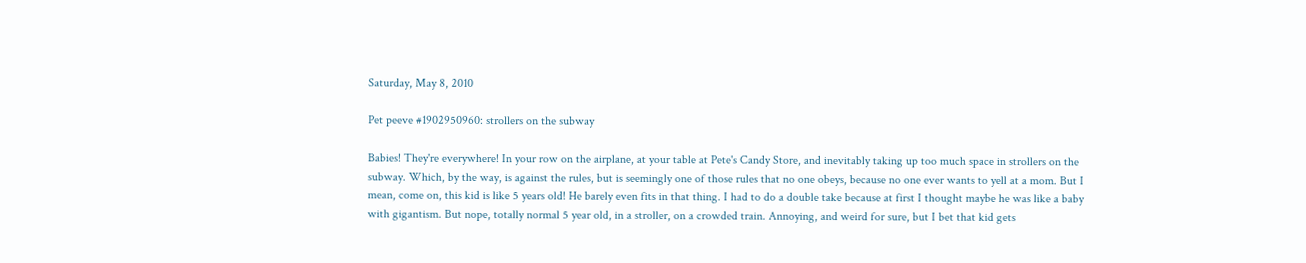Saturday, May 8, 2010

Pet peeve #1902950960: strollers on the subway

Babies! They're everywhere! In your row on the airplane, at your table at Pete's Candy Store, and inevitably taking up too much space in strollers on the subway. Which, by the way, is against the rules, but is seemingly one of those rules that no one obeys, because no one ever wants to yell at a mom. But I mean, come on, this kid is like 5 years old! He barely even fits in that thing. I had to do a double take because at first I thought maybe he was like a baby with gigantism. But nope, totally normal 5 year old, in a stroller, on a crowded train. Annoying, and weird for sure, but I bet that kid gets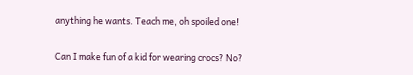anything he wants. Teach me, oh spoiled one!

Can I make fun of a kid for wearing crocs? No?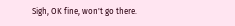Sigh, OK fine, won't go there.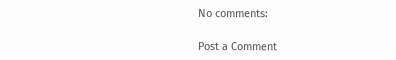No comments:

Post a Comment